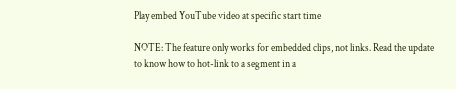Play embed YouTube video at specific start time

NOTE: The feature only works for embedded clips, not links. Read the update to know how to hot-link to a segment in a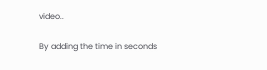video..

By adding the time in seconds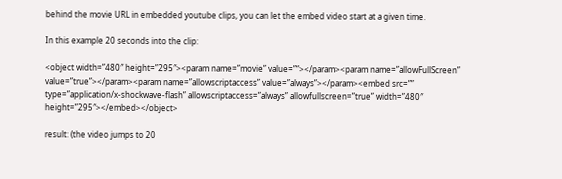behind the movie URL in embedded youtube clips, you can let the embed video start at a given time.

In this example 20 seconds into the clip:

<object width=”480″ height=”295″><param name=”movie” value=”“></param><param name=”allowFullScreen” value=”true”></param><param name=”allowscriptaccess” value=”always”></param><embed src=”” type=”application/x-shockwave-flash” allowscriptaccess=”always” allowfullscreen=”true” width=”480″ height=”295″></embed></object>

result: (the video jumps to 20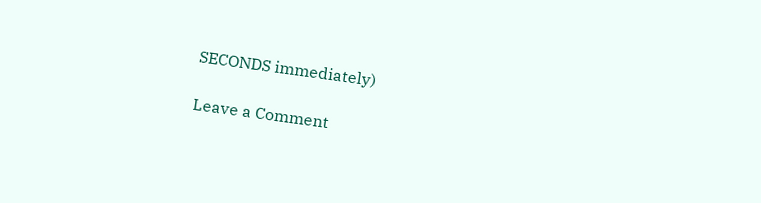SECONDS immediately)

Leave a Comment